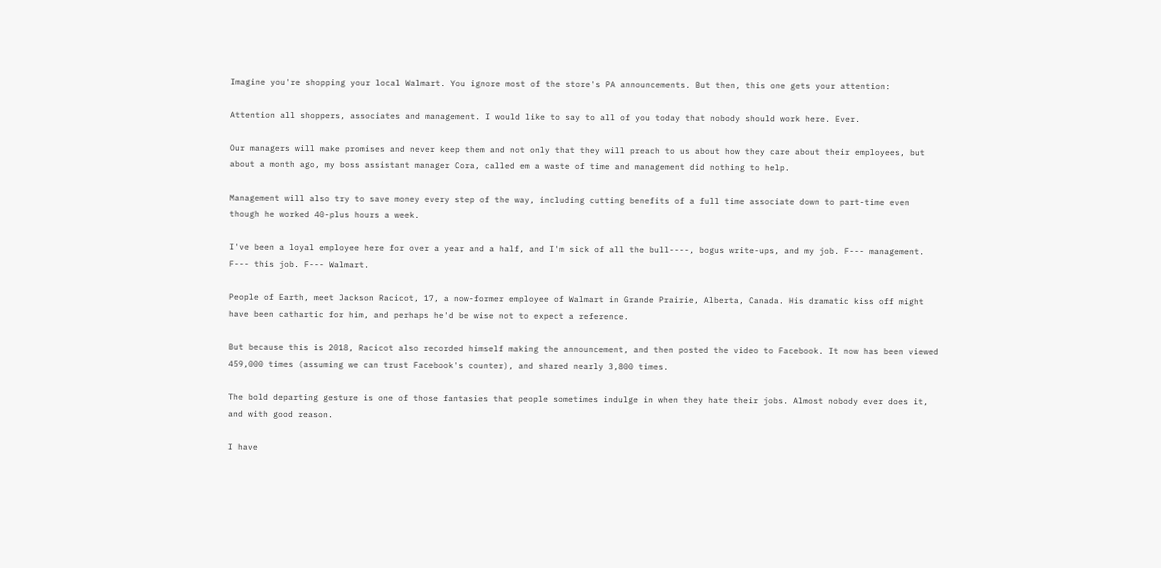Imagine you're shopping your local Walmart. You ignore most of the store's PA announcements. But then, this one gets your attention:

Attention all shoppers, associates and management. I would like to say to all of you today that nobody should work here. Ever.

Our managers will make promises and never keep them and not only that they will preach to us about how they care about their employees, but about a month ago, my boss assistant manager Cora, called em a waste of time and management did nothing to help.

Management will also try to save money every step of the way, including cutting benefits of a full time associate down to part-time even though he worked 40-plus hours a week.

I've been a loyal employee here for over a year and a half, and I'm sick of all the bull----, bogus write-ups, and my job. F--- management. F--- this job. F--- Walmart.

People of Earth, meet Jackson Racicot, 17, a now-former employee of Walmart in Grande Prairie, Alberta, Canada. His dramatic kiss off might have been cathartic for him, and perhaps he'd be wise not to expect a reference.

But because this is 2018, Racicot also recorded himself making the announcement, and then posted the video to Facebook. It now has been viewed 459,000 times (assuming we can trust Facebook's counter), and shared nearly 3,800 times.

The bold departing gesture is one of those fantasies that people sometimes indulge in when they hate their jobs. Almost nobody ever does it, and with good reason.

I have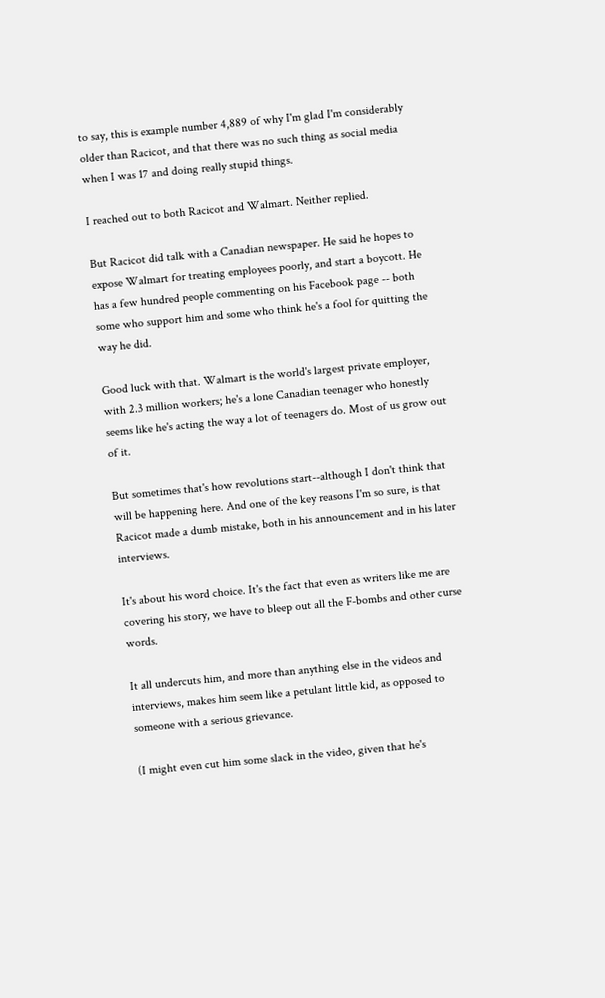to say, this is example number 4,889 of why I'm glad I'm considerably older than Racicot, and that there was no such thing as social media when I was 17 and doing really stupid things.

I reached out to both Racicot and Walmart. Neither replied.

But Racicot did talk with a Canadian newspaper. He said he hopes to expose Walmart for treating employees poorly, and start a boycott. He has a few hundred people commenting on his Facebook page -- both some who support him and some who think he's a fool for quitting the way he did.

Good luck with that. Walmart is the world's largest private employer, with 2.3 million workers; he's a lone Canadian teenager who honestly seems like he's acting the way a lot of teenagers do. Most of us grow out of it.

But sometimes that's how revolutions start--although I don't think that will be happening here. And one of the key reasons I'm so sure, is that Racicot made a dumb mistake, both in his announcement and in his later interviews.

It's about his word choice. It's the fact that even as writers like me are covering his story, we have to bleep out all the F-bombs and other curse words.

It all undercuts him, and more than anything else in the videos and interviews, makes him seem like a petulant little kid, as opposed to someone with a serious grievance.

(I might even cut him some slack in the video, given that he's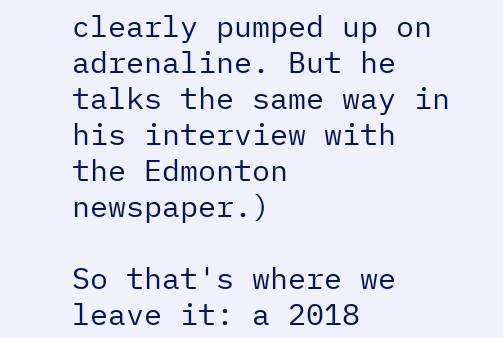clearly pumped up on adrenaline. But he talks the same way in his interview with the Edmonton newspaper.)

So that's where we leave it: a 2018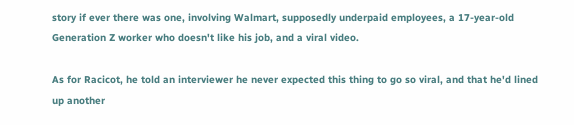story if ever there was one, involving Walmart, supposedly underpaid employees, a 17-year-old Generation Z worker who doesn't like his job, and a viral video.

As for Racicot, he told an interviewer he never expected this thing to go so viral, and that he'd lined up another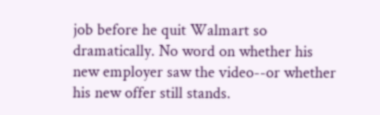job before he quit Walmart so dramatically. No word on whether his new employer saw the video--or whether his new offer still stands.